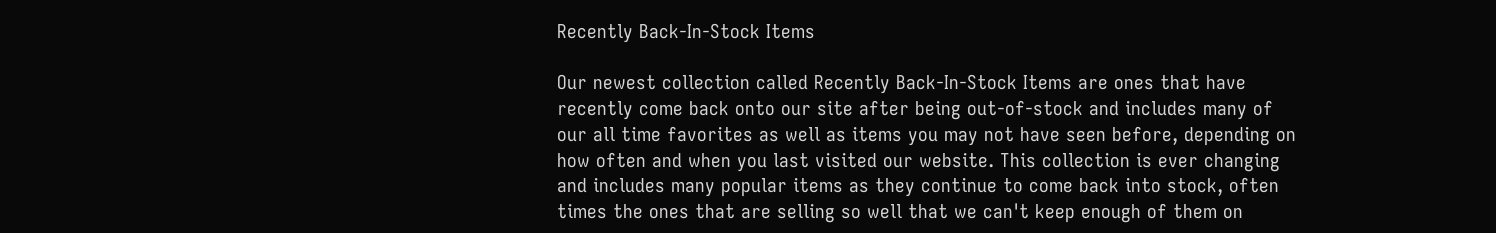Recently Back-In-Stock Items

Our newest collection called Recently Back-In-Stock Items are ones that have recently come back onto our site after being out-of-stock and includes many of our all time favorites as well as items you may not have seen before, depending on how often and when you last visited our website. This collection is ever changing and includes many popular items as they continue to come back into stock, often times the ones that are selling so well that we can't keep enough of them on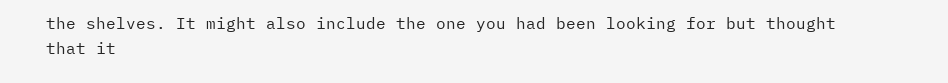the shelves. It might also include the one you had been looking for but thought that it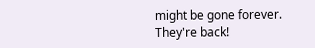might be gone forever. They're back!